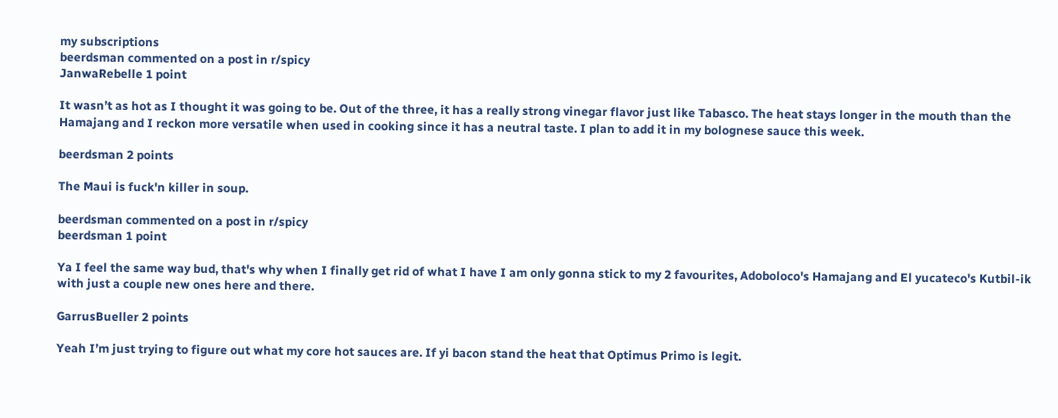my subscriptions
beerdsman commented on a post in r/spicy
JanwaRebelle 1 point

It wasn’t as hot as I thought it was going to be. Out of the three, it has a really strong vinegar flavor just like Tabasco. The heat stays longer in the mouth than the Hamajang and I reckon more versatile when used in cooking since it has a neutral taste. I plan to add it in my bolognese sauce this week.

beerdsman 2 points

The Maui is fuck'n killer in soup.

beerdsman commented on a post in r/spicy
beerdsman 1 point

Ya I feel the same way bud, that's why when I finally get rid of what I have I am only gonna stick to my 2 favourites, Adoboloco's Hamajang and El yucateco's Kutbil-ik with just a couple new ones here and there.

GarrusBueller 2 points

Yeah I’m just trying to figure out what my core hot sauces are. If yi bacon stand the heat that Optimus Primo is legit.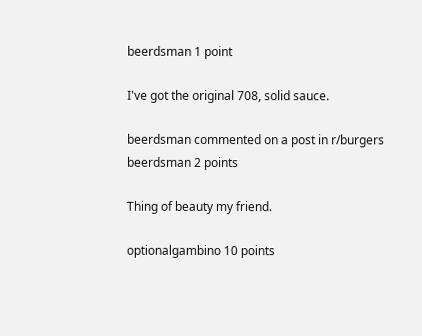beerdsman 1 point

I've got the original 708, solid sauce.

beerdsman commented on a post in r/burgers
beerdsman 2 points

Thing of beauty my friend.

optionalgambino 10 points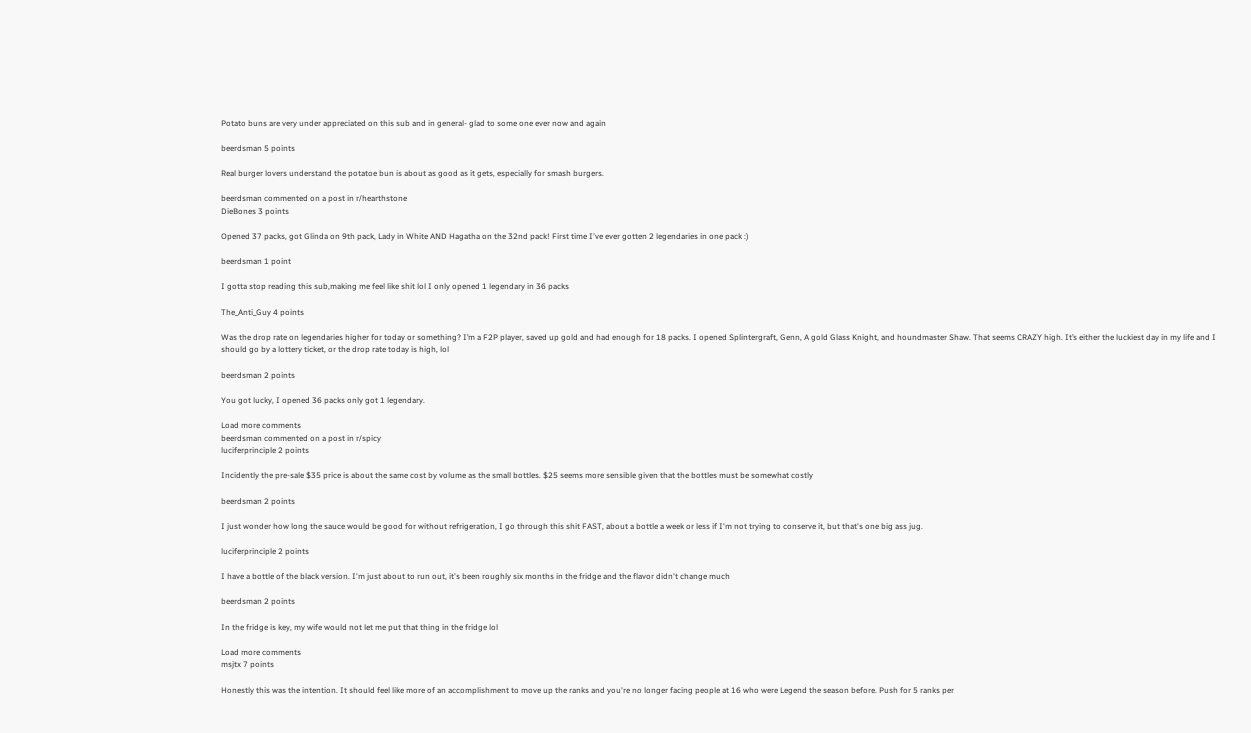Potato buns are very under appreciated on this sub and in general- glad to some one ever now and again

beerdsman 5 points

Real burger lovers understand the potatoe bun is about as good as it gets, especially for smash burgers.

beerdsman commented on a post in r/hearthstone
DieBones 3 points

Opened 37 packs, got Glinda on 9th pack, Lady in White AND Hagatha on the 32nd pack! First time I've ever gotten 2 legendaries in one pack :)

beerdsman 1 point

I gotta stop reading this sub,making me feel like shit lol I only opened 1 legendary in 36 packs

The_Anti_Guy 4 points

Was the drop rate on legendaries higher for today or something? I’m a F2P player, saved up gold and had enough for 18 packs. I opened Splintergraft, Genn, A gold Glass Knight, and houndmaster Shaw. That seems CRAZY high. It’s either the luckiest day in my life and I should go by a lottery ticket, or the drop rate today is high, lol

beerdsman 2 points

You got lucky, I opened 36 packs only got 1 legendary.

Load more comments
beerdsman commented on a post in r/spicy
luciferprinciple 2 points

Incidently the pre-sale $35 price is about the same cost by volume as the small bottles. $25 seems more sensible given that the bottles must be somewhat costly

beerdsman 2 points

I just wonder how long the sauce would be good for without refrigeration, I go through this shit FAST, about a bottle a week or less if I'm not trying to conserve it, but that's one big ass jug.

luciferprinciple 2 points

I have a bottle of the black version. I'm just about to run out, it's been roughly six months in the fridge and the flavor didn't change much

beerdsman 2 points

In the fridge is key, my wife would not let me put that thing in the fridge lol

Load more comments
msjtx 7 points

Honestly this was the intention. It should feel like more of an accomplishment to move up the ranks and you're no longer facing people at 16 who were Legend the season before. Push for 5 ranks per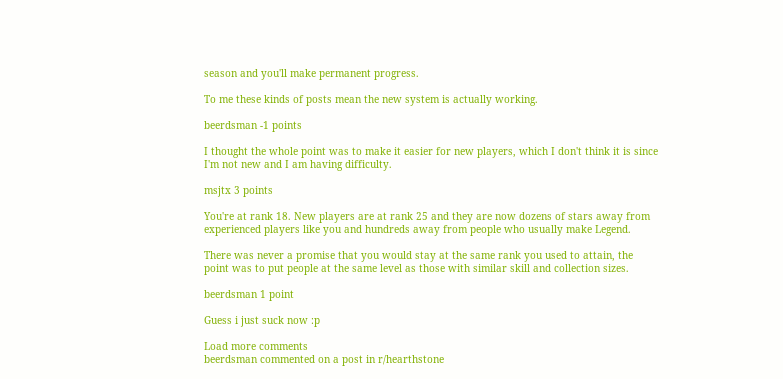season and you'll make permanent progress.

To me these kinds of posts mean the new system is actually working.

beerdsman -1 points

I thought the whole point was to make it easier for new players, which I don't think it is since I'm not new and I am having difficulty.

msjtx 3 points

You're at rank 18. New players are at rank 25 and they are now dozens of stars away from experienced players like you and hundreds away from people who usually make Legend.

There was never a promise that you would stay at the same rank you used to attain, the point was to put people at the same level as those with similar skill and collection sizes.

beerdsman 1 point

Guess i just suck now :p

Load more comments
beerdsman commented on a post in r/hearthstone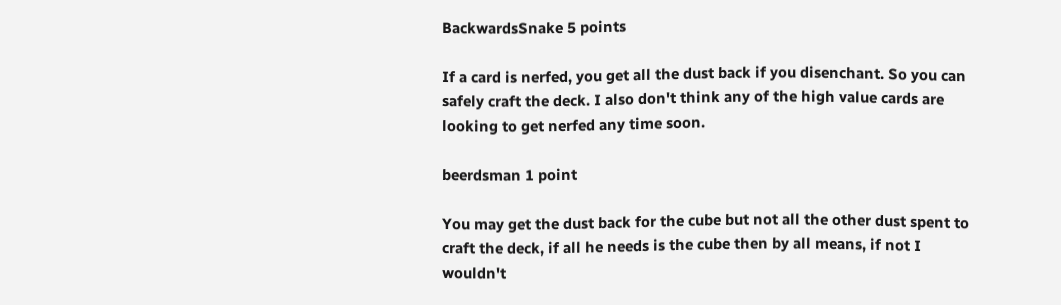BackwardsSnake 5 points

If a card is nerfed, you get all the dust back if you disenchant. So you can safely craft the deck. I also don't think any of the high value cards are looking to get nerfed any time soon.

beerdsman 1 point

You may get the dust back for the cube but not all the other dust spent to craft the deck, if all he needs is the cube then by all means, if not I wouldn't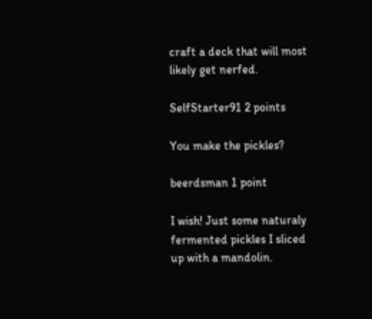craft a deck that will most likely get nerfed.

SelfStarter91 2 points

You make the pickles?

beerdsman 1 point

I wish! Just some naturaly fermented pickles I sliced up with a mandolin.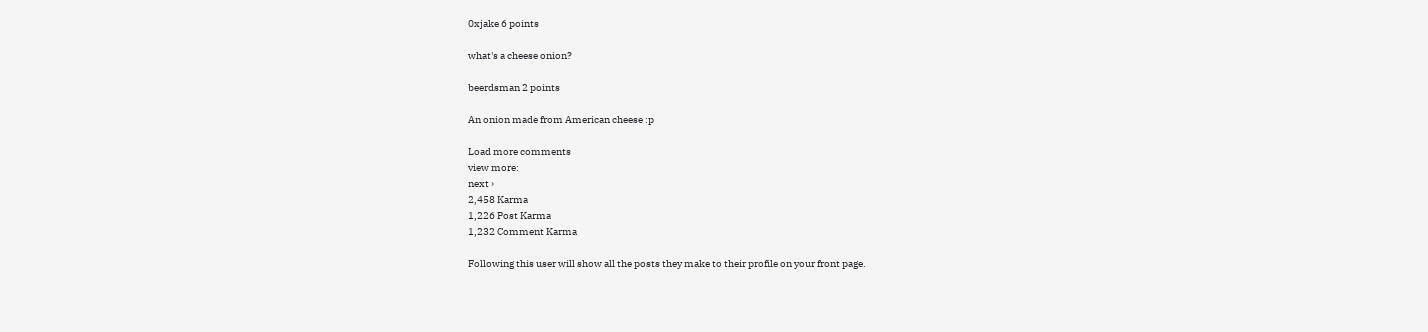0xjake 6 points

what's a cheese onion?

beerdsman 2 points

An onion made from American cheese :p

Load more comments
view more:
next ›
2,458 Karma
1,226 Post Karma
1,232 Comment Karma

Following this user will show all the posts they make to their profile on your front page.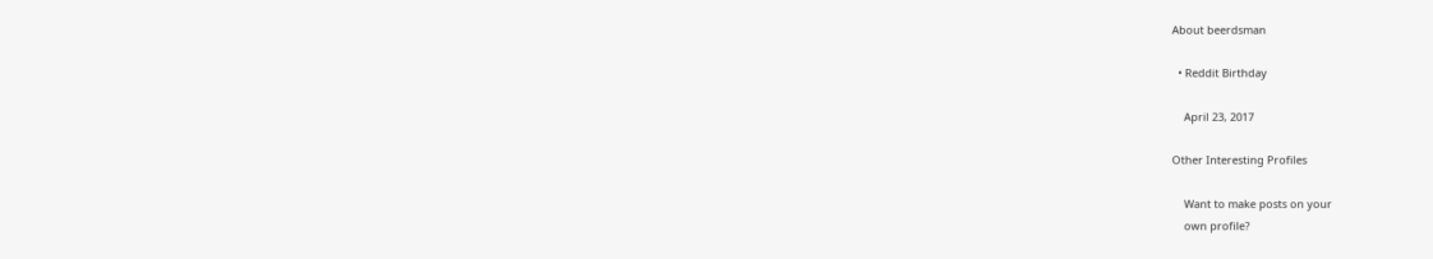About beerdsman

  • Reddit Birthday

    April 23, 2017

Other Interesting Profiles

    Want to make posts on your
    own profile?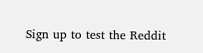Sign up to test the Reddit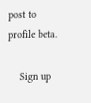post to profile beta.

    Sign up